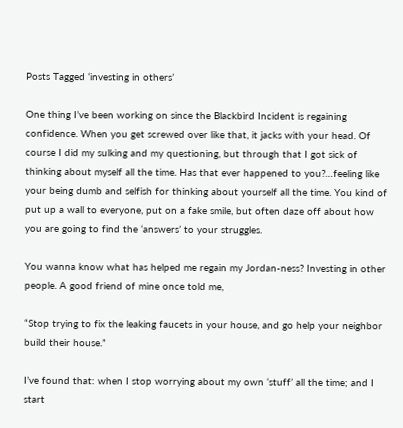Posts Tagged ‘investing in others’

One thing I’ve been working on since the Blackbird Incident is regaining confidence. When you get screwed over like that, it jacks with your head. Of course I did my sulking and my questioning, but through that I got sick of thinking about myself all the time. Has that ever happened to you?…feeling like your being dumb and selfish for thinking about yourself all the time. You kind of put up a wall to everyone, put on a fake smile, but often daze off about how you are going to find the ‘answers’ to your struggles.

You wanna know what has helped me regain my Jordan-ness? Investing in other people. A good friend of mine once told me,

“Stop trying to fix the leaking faucets in your house, and go help your neighbor build their house.”

I’ve found that: when I stop worrying about my own ‘stuff’ all the time; and I start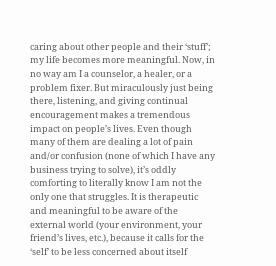caring about other people and their ‘stuff’; my life becomes more meaningful. Now, in no way am I a counselor, a healer, or a problem fixer. But miraculously just being there, listening, and giving continual encouragement makes a tremendous impact on people’s lives. Even though many of them are dealing a lot of pain and/or confusion (none of which I have any business trying to solve), it’s oddly comforting to literally know I am not the only one that struggles. It is therapeutic and meaningful to be aware of the external world (your environment, your friend’s lives, etc.), because it calls for the ‘self’ to be less concerned about itself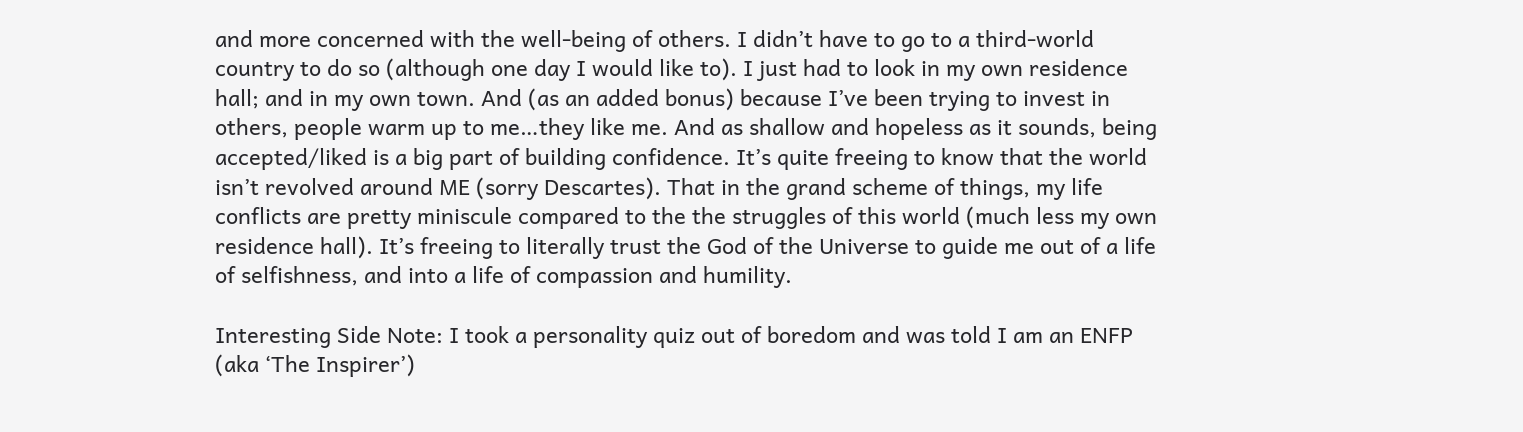and more concerned with the well-being of others. I didn’t have to go to a third-world country to do so (although one day I would like to). I just had to look in my own residence hall; and in my own town. And (as an added bonus) because I’ve been trying to invest in others, people warm up to me…they like me. And as shallow and hopeless as it sounds, being accepted/liked is a big part of building confidence. It’s quite freeing to know that the world isn’t revolved around ME (sorry Descartes). That in the grand scheme of things, my life conflicts are pretty miniscule compared to the the struggles of this world (much less my own residence hall). It’s freeing to literally trust the God of the Universe to guide me out of a life of selfishness, and into a life of compassion and humility.

Interesting Side Note: I took a personality quiz out of boredom and was told I am an ENFP (aka ‘The Inspirer’)